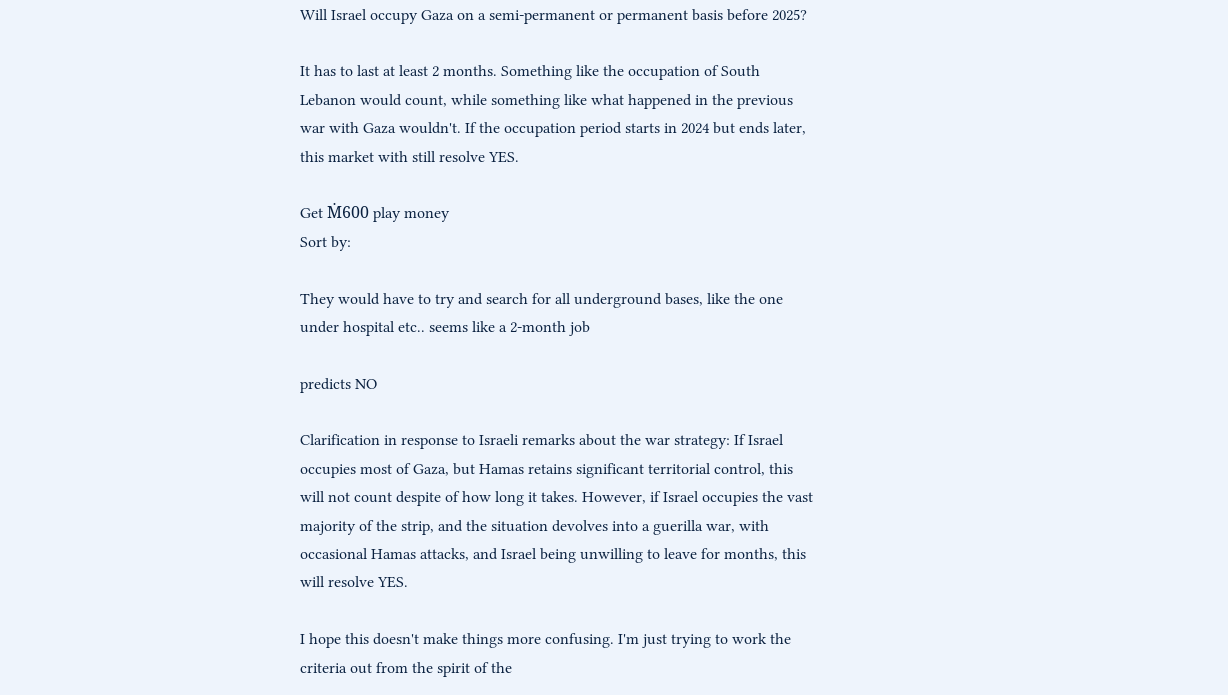Will Israel occupy Gaza on a semi-permanent or permanent basis before 2025?

It has to last at least 2 months. Something like the occupation of South Lebanon would count, while something like what happened in the previous war with Gaza wouldn't. If the occupation period starts in 2024 but ends later, this market with still resolve YES.

Get Ṁ600 play money
Sort by:

They would have to try and search for all underground bases, like the one under hospital etc.. seems like a 2-month job

predicts NO

Clarification in response to Israeli remarks about the war strategy: If Israel occupies most of Gaza, but Hamas retains significant territorial control, this will not count despite of how long it takes. However, if Israel occupies the vast majority of the strip, and the situation devolves into a guerilla war, with occasional Hamas attacks, and Israel being unwilling to leave for months, this will resolve YES.

I hope this doesn't make things more confusing. I'm just trying to work the criteria out from the spirit of the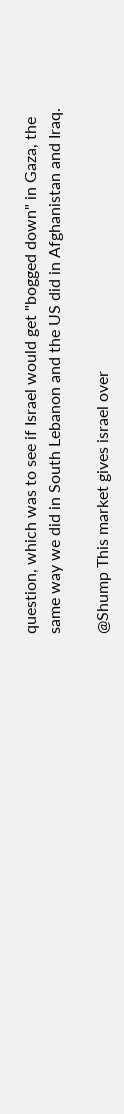question, which was to see if Israel would get "bogged down" in Gaza, the same way we did in South Lebanon and the US did in Afghanistan and Iraq.

@Shump This market gives israel over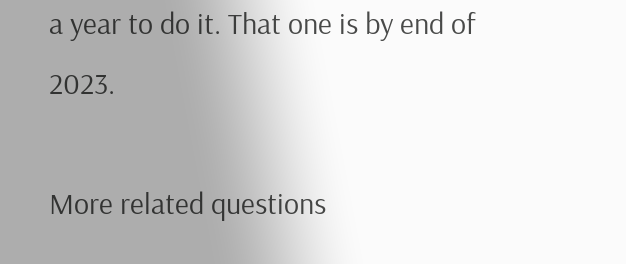a year to do it. That one is by end of 2023.

More related questions